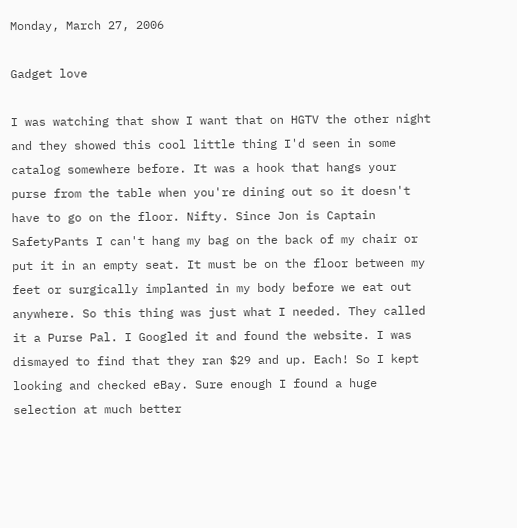Monday, March 27, 2006

Gadget love

I was watching that show I want that on HGTV the other night and they showed this cool little thing I'd seen in some catalog somewhere before. It was a hook that hangs your purse from the table when you're dining out so it doesn't have to go on the floor. Nifty. Since Jon is Captain SafetyPants I can't hang my bag on the back of my chair or put it in an empty seat. It must be on the floor between my feet or surgically implanted in my body before we eat out anywhere. So this thing was just what I needed. They called it a Purse Pal. I Googled it and found the website. I was dismayed to find that they ran $29 and up. Each! So I kept looking and checked eBay. Sure enough I found a huge selection at much better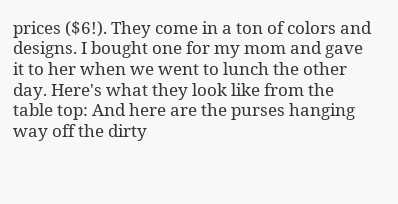prices ($6!). They come in a ton of colors and designs. I bought one for my mom and gave it to her when we went to lunch the other day. Here's what they look like from the table top: And here are the purses hanging way off the dirty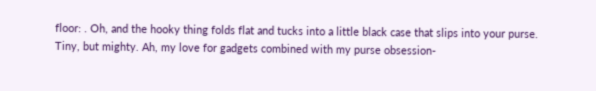floor: . Oh, and the hooky thing folds flat and tucks into a little black case that slips into your purse. Tiny, but mighty. Ah, my love for gadgets combined with my purse obsession-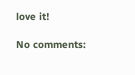love it!

No comments: